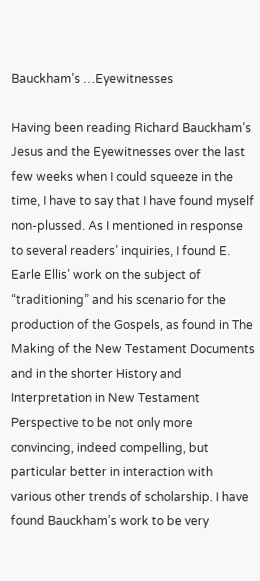Bauckham’s …Eyewitnesses

Having been reading Richard Bauckham’s Jesus and the Eyewitnesses over the last few weeks when I could squeeze in the time, I have to say that I have found myself non-plussed. As I mentioned in response to several readers’ inquiries, I found E. Earle Ellis’ work on the subject of “traditioning” and his scenario for the production of the Gospels, as found in The Making of the New Testament Documents and in the shorter History and Interpretation in New Testament Perspective to be not only more convincing, indeed compelling, but particular better in interaction with various other trends of scholarship. I have found Bauckham’s work to be very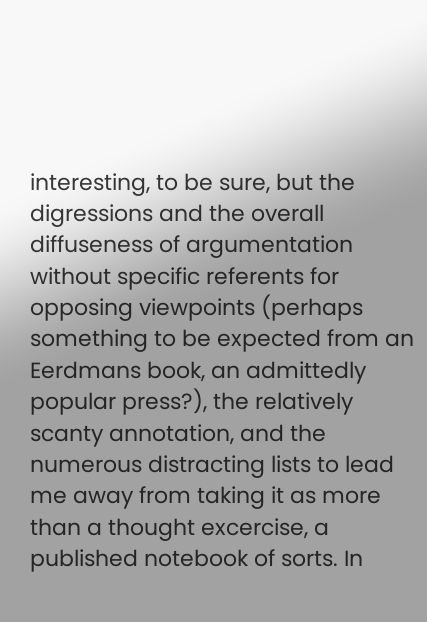interesting, to be sure, but the digressions and the overall diffuseness of argumentation without specific referents for opposing viewpoints (perhaps something to be expected from an Eerdmans book, an admittedly popular press?), the relatively scanty annotation, and the numerous distracting lists to lead me away from taking it as more than a thought excercise, a published notebook of sorts. In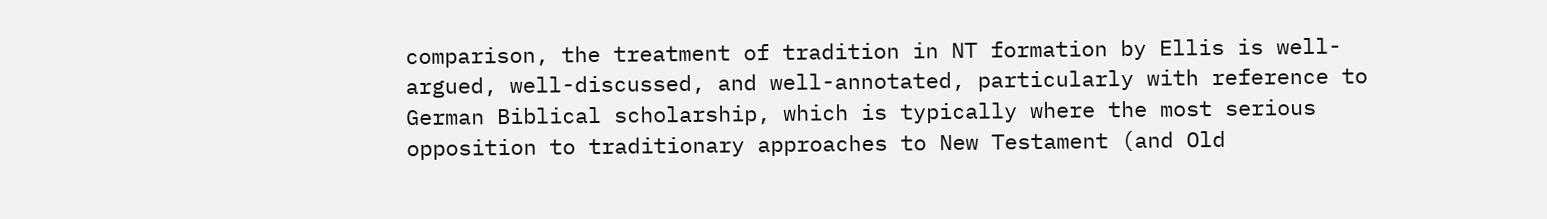comparison, the treatment of tradition in NT formation by Ellis is well-argued, well-discussed, and well-annotated, particularly with reference to German Biblical scholarship, which is typically where the most serious opposition to traditionary approaches to New Testament (and Old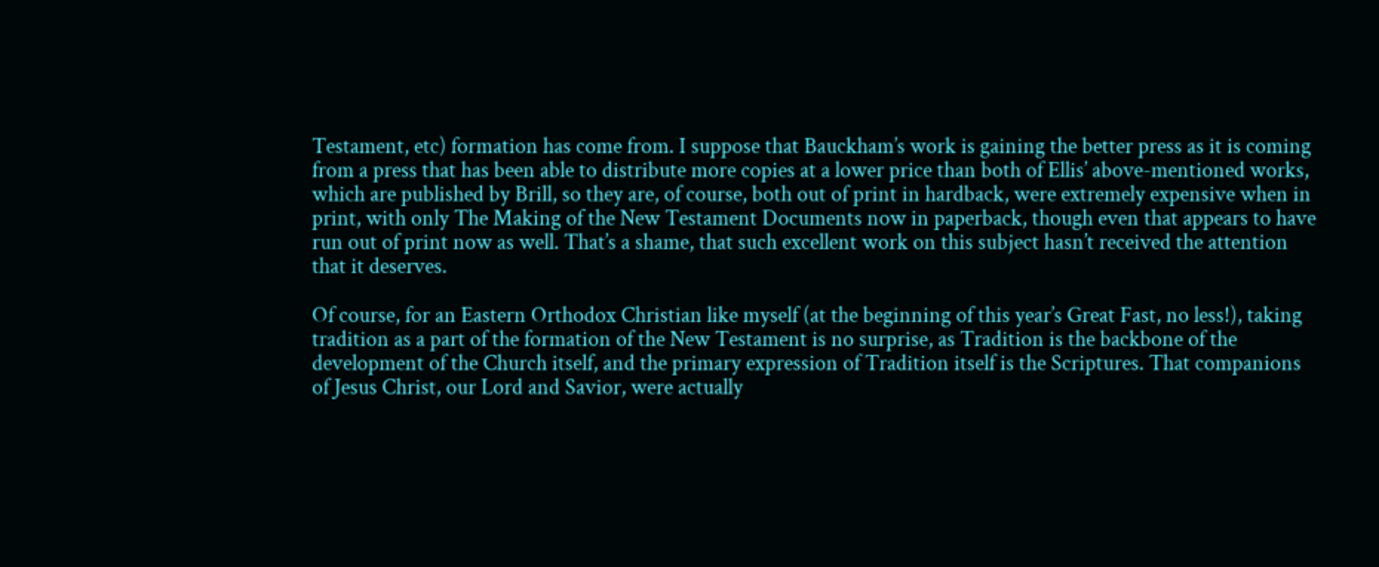Testament, etc) formation has come from. I suppose that Bauckham’s work is gaining the better press as it is coming from a press that has been able to distribute more copies at a lower price than both of Ellis’ above-mentioned works, which are published by Brill, so they are, of course, both out of print in hardback, were extremely expensive when in print, with only The Making of the New Testament Documents now in paperback, though even that appears to have run out of print now as well. That’s a shame, that such excellent work on this subject hasn’t received the attention that it deserves.

Of course, for an Eastern Orthodox Christian like myself (at the beginning of this year’s Great Fast, no less!), taking tradition as a part of the formation of the New Testament is no surprise, as Tradition is the backbone of the development of the Church itself, and the primary expression of Tradition itself is the Scriptures. That companions of Jesus Christ, our Lord and Savior, were actually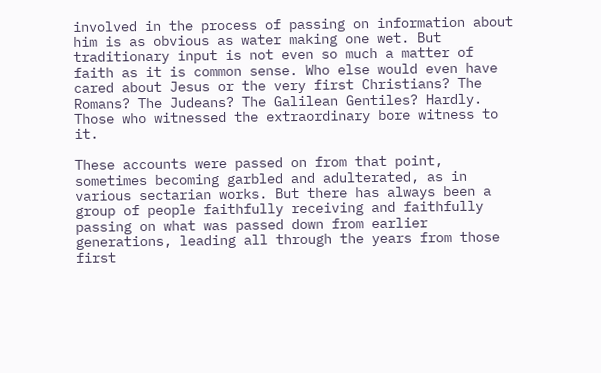involved in the process of passing on information about him is as obvious as water making one wet. But traditionary input is not even so much a matter of faith as it is common sense. Who else would even have cared about Jesus or the very first Christians? The Romans? The Judeans? The Galilean Gentiles? Hardly. Those who witnessed the extraordinary bore witness to it.

These accounts were passed on from that point, sometimes becoming garbled and adulterated, as in various sectarian works. But there has always been a group of people faithfully receiving and faithfully passing on what was passed down from earlier generations, leading all through the years from those first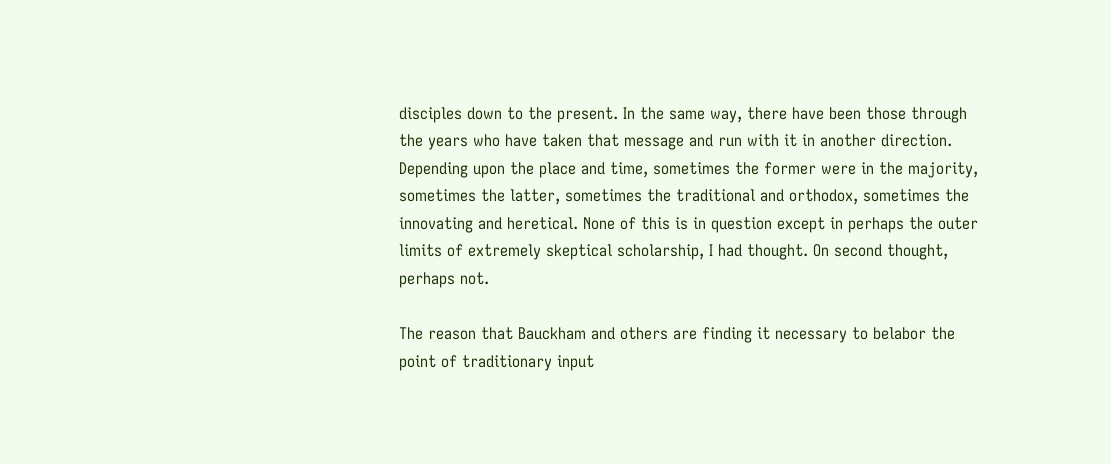disciples down to the present. In the same way, there have been those through the years who have taken that message and run with it in another direction. Depending upon the place and time, sometimes the former were in the majority, sometimes the latter, sometimes the traditional and orthodox, sometimes the innovating and heretical. None of this is in question except in perhaps the outer limits of extremely skeptical scholarship, I had thought. On second thought, perhaps not.

The reason that Bauckham and others are finding it necessary to belabor the point of traditionary input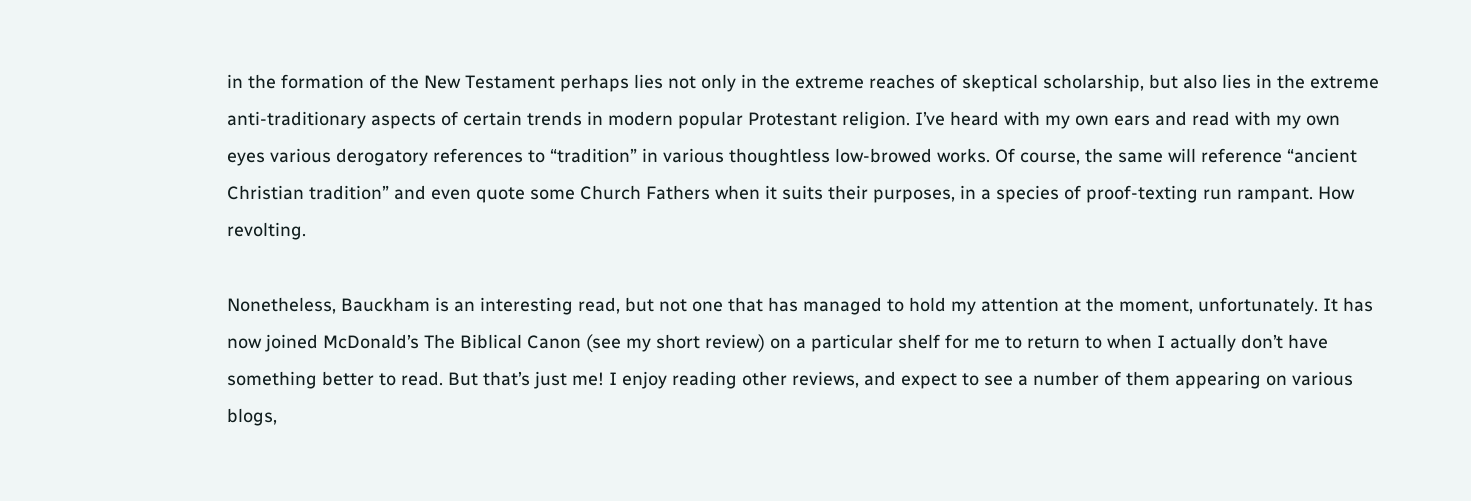in the formation of the New Testament perhaps lies not only in the extreme reaches of skeptical scholarship, but also lies in the extreme anti-traditionary aspects of certain trends in modern popular Protestant religion. I’ve heard with my own ears and read with my own eyes various derogatory references to “tradition” in various thoughtless low-browed works. Of course, the same will reference “ancient Christian tradition” and even quote some Church Fathers when it suits their purposes, in a species of proof-texting run rampant. How revolting.

Nonetheless, Bauckham is an interesting read, but not one that has managed to hold my attention at the moment, unfortunately. It has now joined McDonald’s The Biblical Canon (see my short review) on a particular shelf for me to return to when I actually don’t have something better to read. But that’s just me! I enjoy reading other reviews, and expect to see a number of them appearing on various blogs,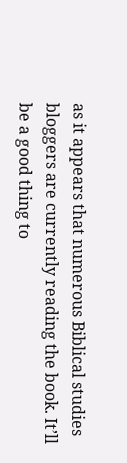as it appears that numerous Biblical studies bloggers are currently reading the book. It’ll be a good thing to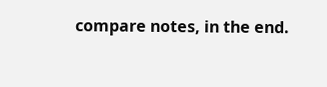compare notes, in the end.